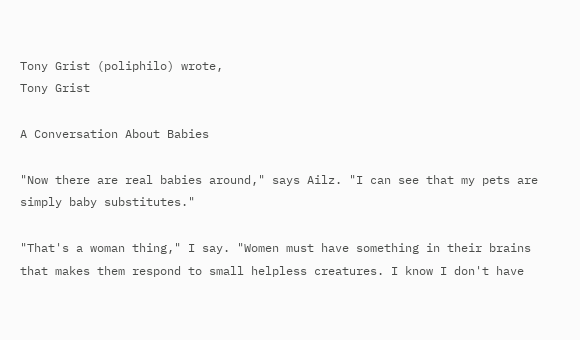Tony Grist (poliphilo) wrote,
Tony Grist

A Conversation About Babies

"Now there are real babies around," says Ailz. "I can see that my pets are simply baby substitutes."

"That's a woman thing," I say. "Women must have something in their brains that makes them respond to small helpless creatures. I know I don't have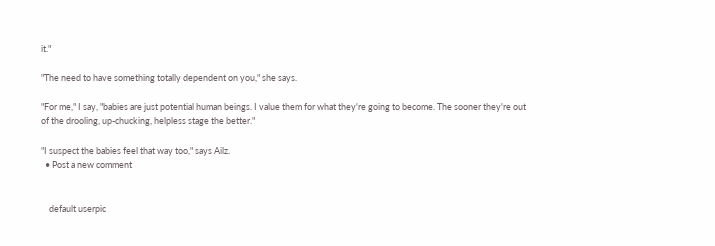it."

"The need to have something totally dependent on you," she says.

"For me," I say, "babies are just potential human beings. I value them for what they're going to become. The sooner they're out of the drooling, up-chucking, helpless stage the better."

"I suspect the babies feel that way too," says Ailz.
  • Post a new comment


    default userpic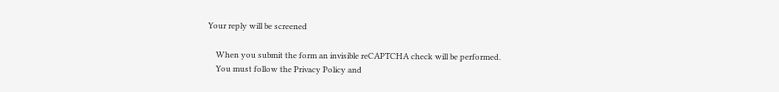Your reply will be screened

    When you submit the form an invisible reCAPTCHA check will be performed.
    You must follow the Privacy Policy and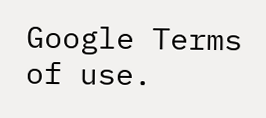Google Terms of use.